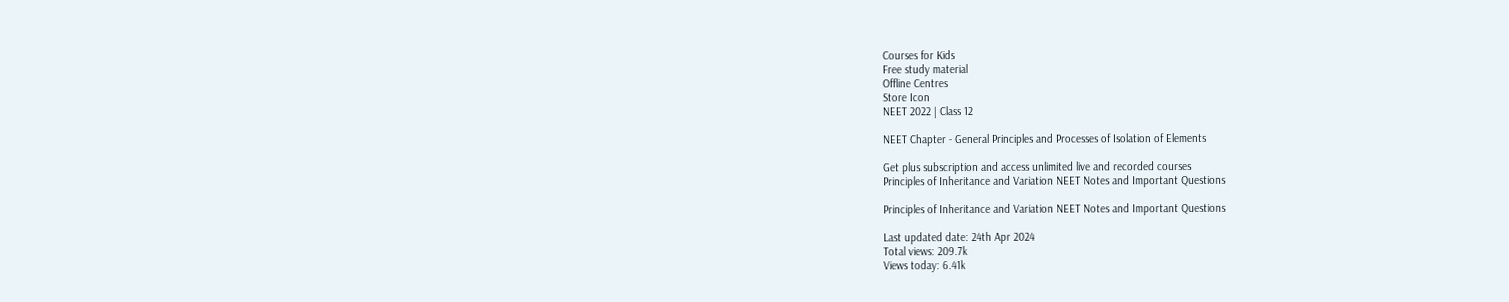Courses for Kids
Free study material
Offline Centres
Store Icon
NEET 2022 | Class 12

NEET Chapter - General Principles and Processes of Isolation of Elements

Get plus subscription and access unlimited live and recorded courses
Principles of Inheritance and Variation NEET Notes and Important Questions

Principles of Inheritance and Variation NEET Notes and Important Questions

Last updated date: 24th Apr 2024
Total views: 209.7k
Views today: 6.41k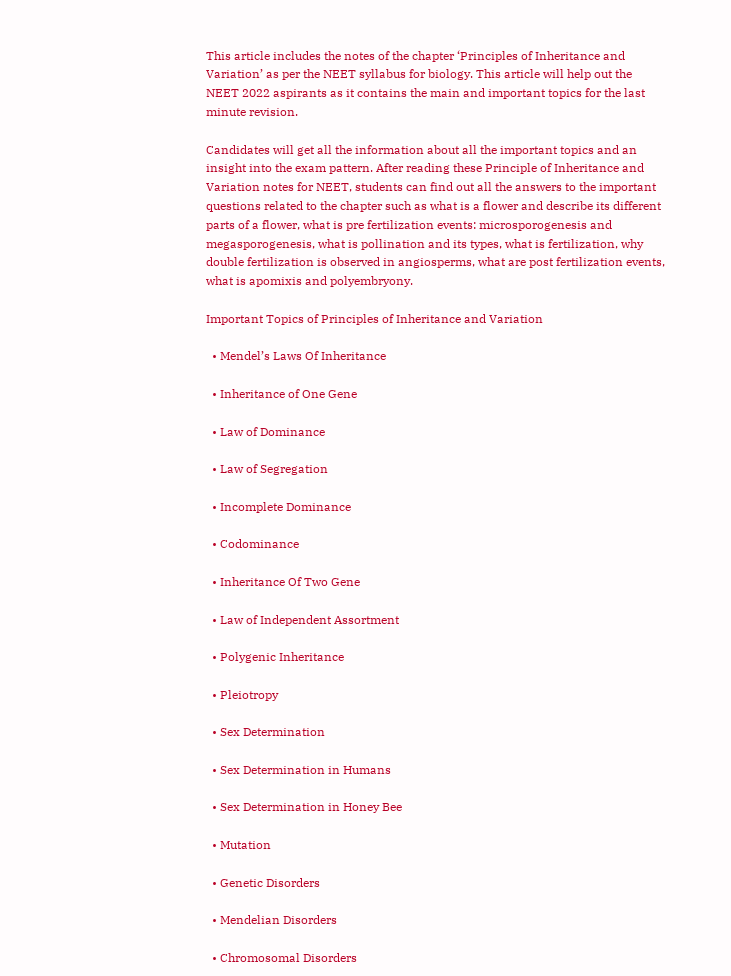This article includes the notes of the chapter ‘Principles of Inheritance and Variation’ as per the NEET syllabus for biology. This article will help out the NEET 2022 aspirants as it contains the main and important topics for the last minute revision.

Candidates will get all the information about all the important topics and an insight into the exam pattern. After reading these Principle of Inheritance and Variation notes for NEET, students can find out all the answers to the important questions related to the chapter such as what is a flower and describe its different parts of a flower, what is pre fertilization events: microsporogenesis and megasporogenesis, what is pollination and its types, what is fertilization, why double fertilization is observed in angiosperms, what are post fertilization events, what is apomixis and polyembryony.

Important Topics of Principles of Inheritance and Variation

  • Mendel’s Laws Of Inheritance

  • Inheritance of One Gene

  • Law of Dominance

  • Law of Segregation

  • Incomplete Dominance

  • Codominance

  • Inheritance Of Two Gene

  • Law of Independent Assortment

  • Polygenic Inheritance

  • Pleiotropy

  • Sex Determination

  • Sex Determination in Humans

  • Sex Determination in Honey Bee

  • Mutation

  • Genetic Disorders

  • Mendelian Disorders

  • Chromosomal Disorders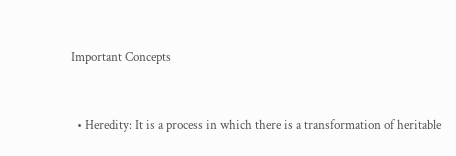Important Concepts


  • Heredity: It is a process in which there is a transformation of heritable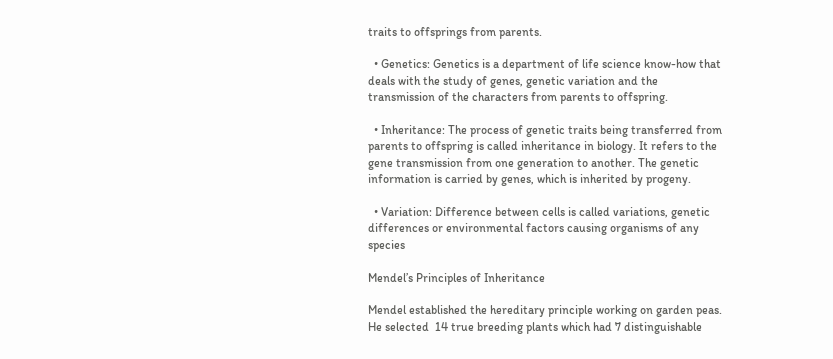traits to offsprings from parents.

  • Genetics: Genetics is a department of life science know-how that deals with the study of genes, genetic variation and the transmission of the characters from parents to offspring.

  • Inheritance: The process of genetic traits being transferred from parents to offspring is called inheritance in biology. It refers to the gene transmission from one generation to another. The genetic information is carried by genes, which is inherited by progeny.

  • Variation: Difference between cells is called variations, genetic differences or environmental factors causing organisms of any species

Mendel’s Principles of Inheritance

Mendel established the hereditary principle working on garden peas. He selected  14 true breeding plants which had 7 distinguishable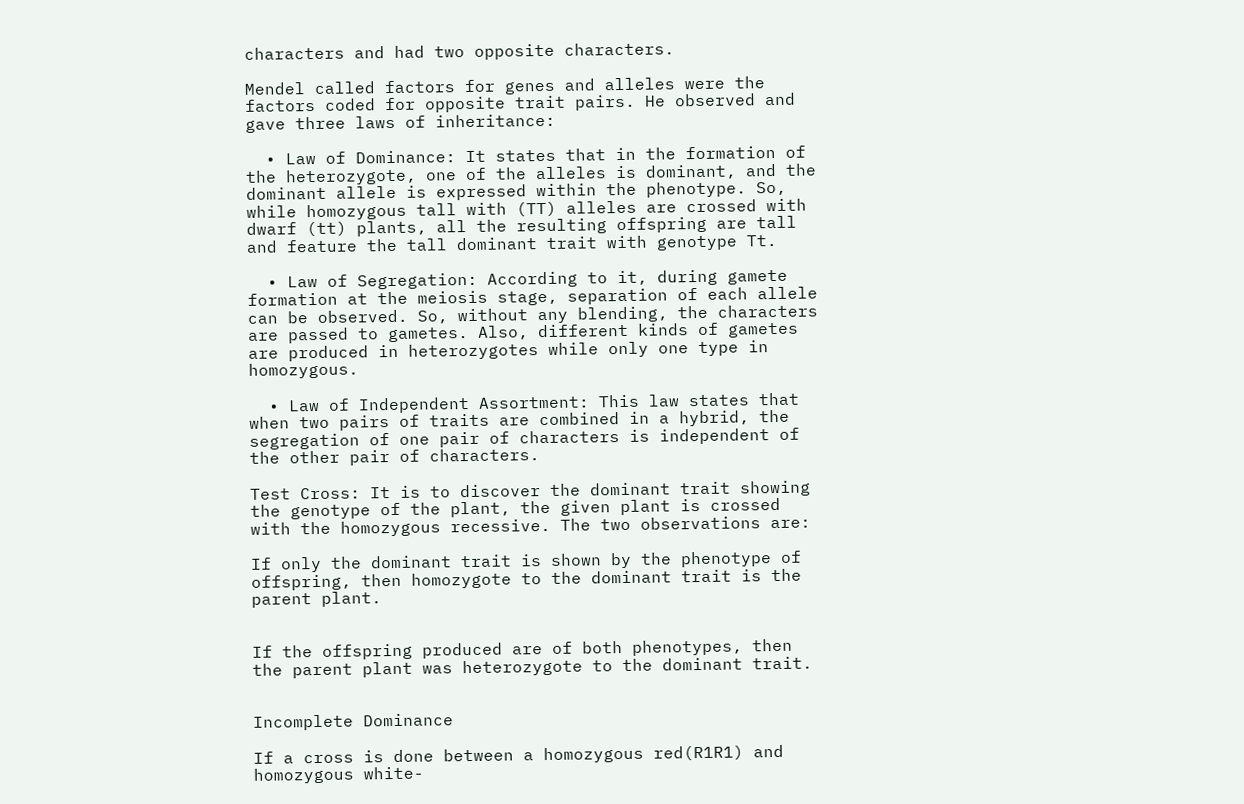characters and had two opposite characters.

Mendel called factors for genes and alleles were the factors coded for opposite trait pairs. He observed and gave three laws of inheritance:

  • Law of Dominance: It states that in the formation of the heterozygote, one of the alleles is dominant, and the dominant allele is expressed within the phenotype. So, while homozygous tall with (TT) alleles are crossed with dwarf (tt) plants, all the resulting offspring are tall and feature the tall dominant trait with genotype Tt.

  • Law of Segregation: According to it, during gamete formation at the meiosis stage, separation of each allele can be observed. So, without any blending, the characters are passed to gametes. Also, different kinds of gametes are produced in heterozygotes while only one type in homozygous.

  • Law of Independent Assortment: This law states that when two pairs of traits are combined in a hybrid, the segregation of one pair of characters is independent of the other pair of characters.

Test Cross: It is to discover the dominant trait showing the genotype of the plant, the given plant is crossed with the homozygous recessive. The two observations are:

If only the dominant trait is shown by the phenotype of offspring, then homozygote to the dominant trait is the parent plant.


If the offspring produced are of both phenotypes, then the parent plant was heterozygote to the dominant trait.


Incomplete Dominance

If a cross is done between a homozygous red(R1R1) and homozygous white-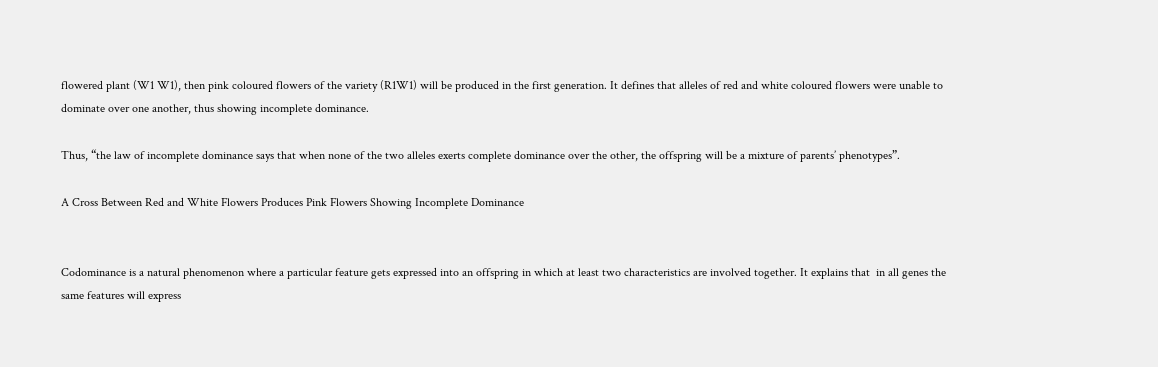flowered plant (W1 W1), then pink coloured flowers of the variety (R1W1) will be produced in the first generation. It defines that alleles of red and white coloured flowers were unable to dominate over one another, thus showing incomplete dominance.

Thus, “the law of incomplete dominance says that when none of the two alleles exerts complete dominance over the other, the offspring will be a mixture of parents’ phenotypes”.

A Cross Between Red and White Flowers Produces Pink Flowers Showing Incomplete Dominance


Codominance is a natural phenomenon where a particular feature gets expressed into an offspring in which at least two characteristics are involved together. It explains that  in all genes the same features will express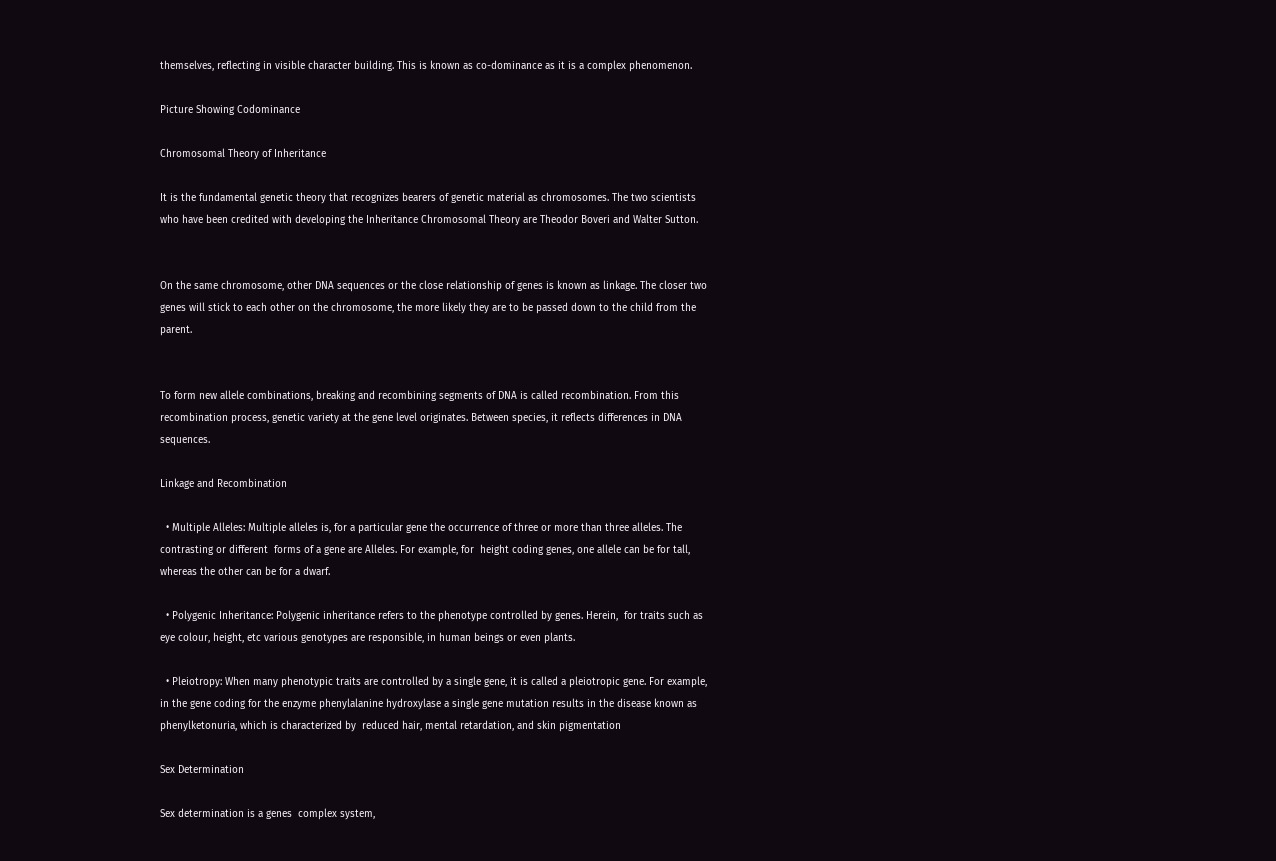themselves, reflecting in visible character building. This is known as co-dominance as it is a complex phenomenon.

Picture Showing Codominance

Chromosomal Theory of Inheritance

It is the fundamental genetic theory that recognizes bearers of genetic material as chromosomes. The two scientists who have been credited with developing the Inheritance Chromosomal Theory are Theodor Boveri and Walter Sutton.


On the same chromosome, other DNA sequences or the close relationship of genes is known as linkage. The closer two genes will stick to each other on the chromosome, the more likely they are to be passed down to the child from the parent.


To form new allele combinations, breaking and recombining segments of DNA is called recombination. From this recombination process, genetic variety at the gene level originates. Between species, it reflects differences in DNA sequences.

Linkage and Recombination

  • Multiple Alleles: Multiple alleles is, for a particular gene the occurrence of three or more than three alleles. The  contrasting or different  forms of a gene are Alleles. For example, for  height coding genes, one allele can be for tall, whereas the other can be for a dwarf.

  • Polygenic Inheritance: Polygenic inheritance refers to the phenotype controlled by genes. Herein,  for traits such as eye colour, height, etc various genotypes are responsible, in human beings or even plants.

  • Pleiotropy: When many phenotypic traits are controlled by a single gene, it is called a pleiotropic gene. For example, in the gene coding for the enzyme phenylalanine hydroxylase a single gene mutation results in the disease known as phenylketonuria, which is characterized by  reduced hair, mental retardation, and skin pigmentation

Sex Determination

Sex determination is a genes  complex system,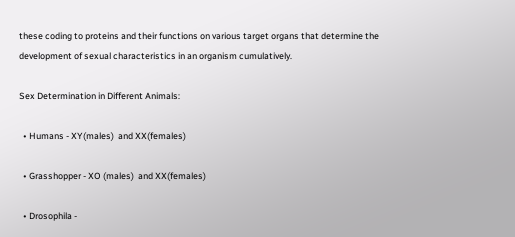these coding to proteins and their functions on various target organs that determine the development of sexual characteristics in an organism cumulatively.

Sex Determination in Different Animals:

  • Humans - XY(males)  and XX(females)

  • Grasshopper - XO (males)  and XX(females)

  • Drosophila -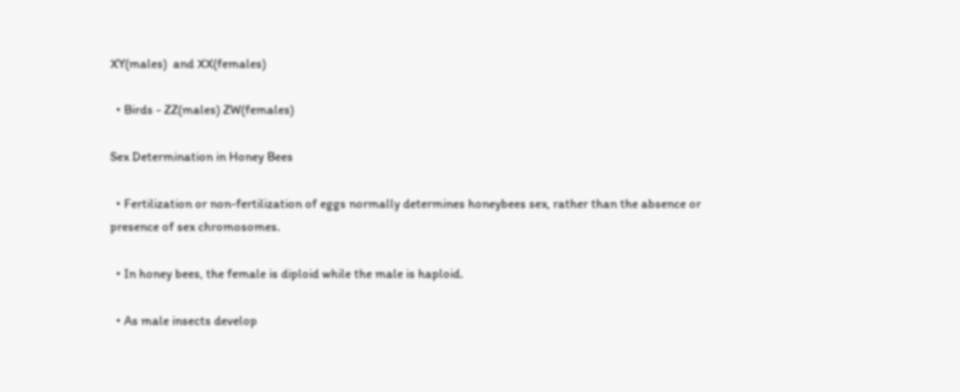XY(males)  and XX(females)

  • Birds - ZZ(males) ZW(females)

Sex Determination in Honey Bees

  • Fertilization or non-fertilization of eggs normally determines honeybees sex, rather than the absence or presence of sex chromosomes.

  • In honey bees, the female is diploid while the male is haploid.

  • As male insects develop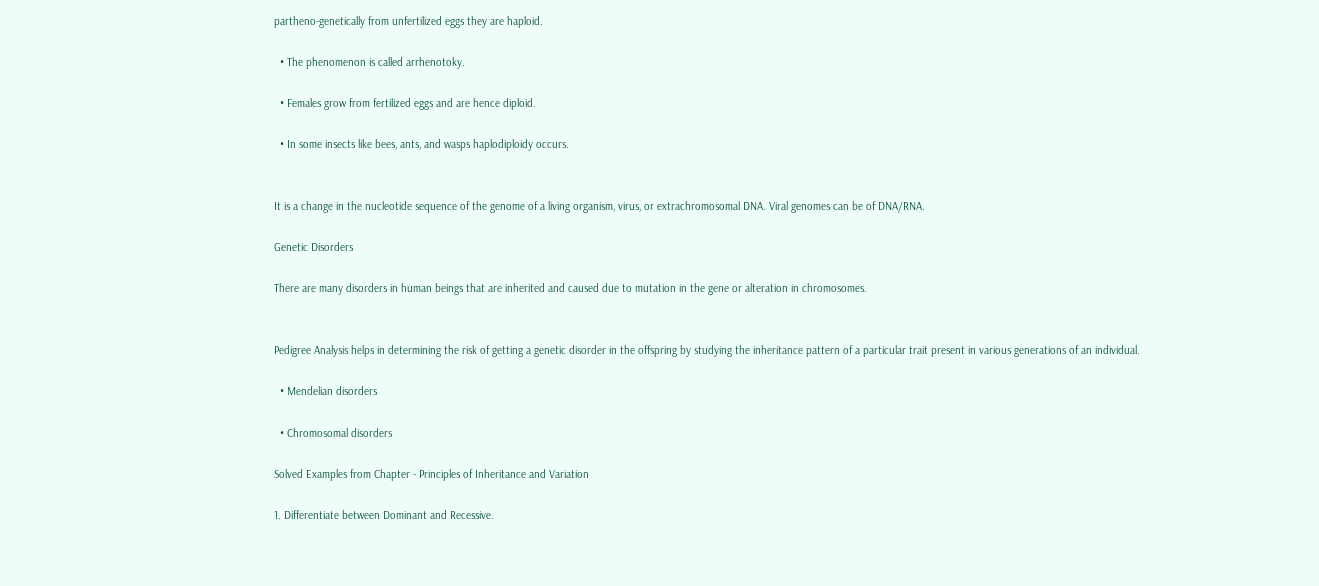partheno-genetically from unfertilized eggs they are haploid.

  • The phenomenon is called arrhenotoky.

  • Females grow from fertilized eggs and are hence diploid.

  • In some insects like bees, ants, and wasps haplodiploidy occurs.


It is a change in the nucleotide sequence of the genome of a living organism, virus, or extrachromosomal DNA. Viral genomes can be of DNA/RNA.

Genetic Disorders

There are many disorders in human beings that are inherited and caused due to mutation in the gene or alteration in chromosomes.


Pedigree Analysis helps in determining the risk of getting a genetic disorder in the offspring by studying the inheritance pattern of a particular trait present in various generations of an individual.

  • Mendelian disorders

  • Chromosomal disorders

Solved Examples from Chapter - Principles of Inheritance and Variation

1. Differentiate between Dominant and Recessive.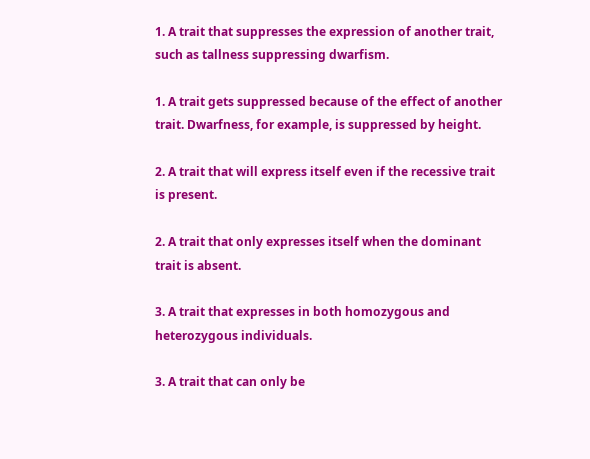1. A trait that suppresses the expression of another trait, such as tallness suppressing dwarfism.

1. A trait gets suppressed because of the effect of another trait. Dwarfness, for example, is suppressed by height.

2. A trait that will express itself even if the recessive trait is present.

2. A trait that only expresses itself when the dominant trait is absent.

3. A trait that expresses in both homozygous and heterozygous individuals.

3. A trait that can only be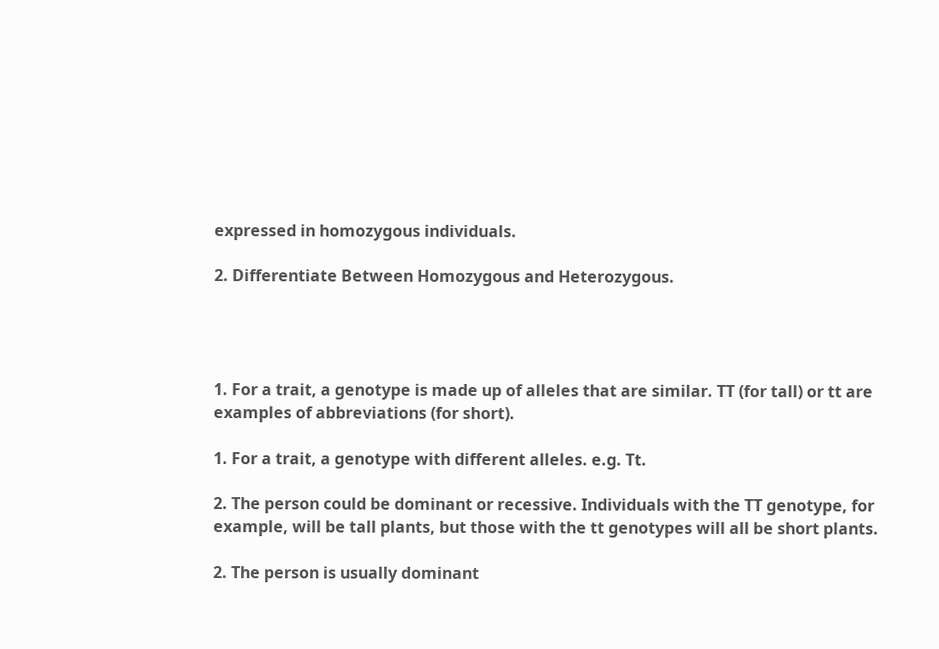expressed in homozygous individuals.

2. Differentiate Between Homozygous and Heterozygous.




1. For a trait, a genotype is made up of alleles that are similar. TT (for tall) or tt are examples of abbreviations (for short).

1. For a trait, a genotype with different alleles. e.g. Tt.

2. The person could be dominant or recessive. Individuals with the TT genotype, for example, will be tall plants, but those with the tt genotypes will all be short plants.

2. The person is usually dominant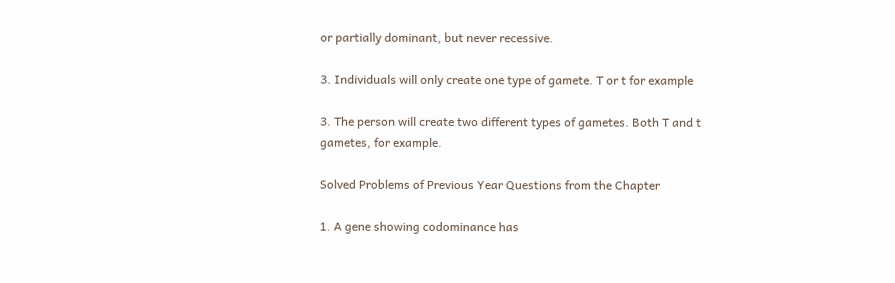or partially dominant, but never recessive.

3. Individuals will only create one type of gamete. T or t for example

3. The person will create two different types of gametes. Both T and t gametes, for example.

Solved Problems of Previous Year Questions from the Chapter

1. A gene showing codominance has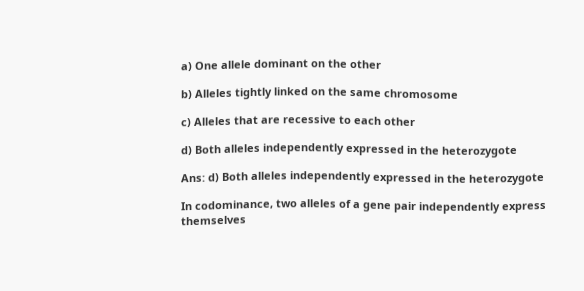a) One allele dominant on the other

b) Alleles tightly linked on the same chromosome

c) Alleles that are recessive to each other

d) Both alleles independently expressed in the heterozygote

Ans: d) Both alleles independently expressed in the heterozygote

In codominance, two alleles of a gene pair independently express themselves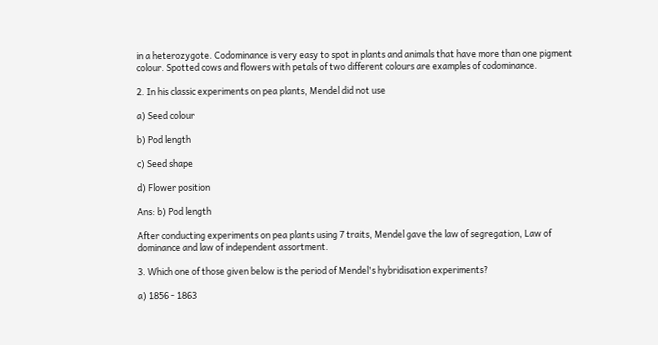in a heterozygote. Codominance is very easy to spot in plants and animals that have more than one pigment colour. Spotted cows and flowers with petals of two different colours are examples of codominance.

2. In his classic experiments on pea plants, Mendel did not use

a) Seed colour

b) Pod length

c) Seed shape

d) Flower position

Ans: b) Pod length

After conducting experiments on pea plants using 7 traits, Mendel gave the law of segregation, Law of dominance and law of independent assortment.

3. Which one of those given below is the period of Mendel's hybridisation experiments?

a) 1856 - 1863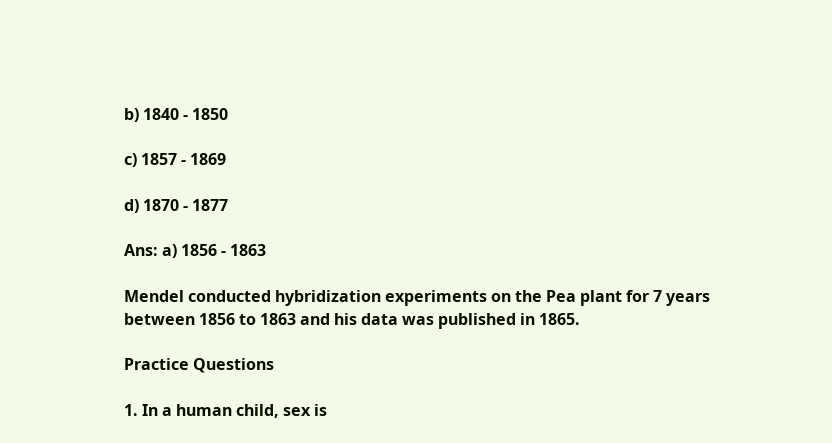b) 1840 - 1850

c) 1857 - 1869

d) 1870 - 1877

Ans: a) 1856 - 1863

Mendel conducted hybridization experiments on the Pea plant for 7 years between 1856 to 1863 and his data was published in 1865.

Practice Questions

1. In a human child, sex is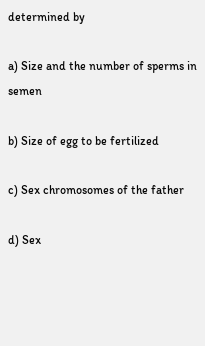determined by

a) Size and the number of sperms in semen

b) Size of egg to be fertilized

c) Sex chromosomes of the father

d) Sex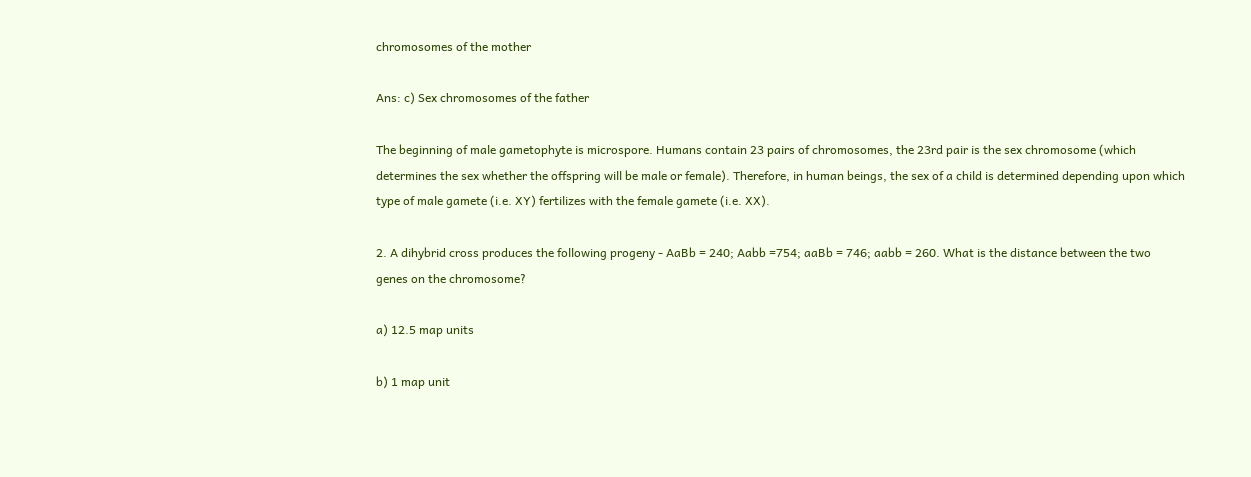chromosomes of the mother

Ans: c) Sex chromosomes of the father

The beginning of male gametophyte is microspore. Humans contain 23 pairs of chromosomes, the 23rd pair is the sex chromosome (which determines the sex whether the offspring will be male or female). Therefore, in human beings, the sex of a child is determined depending upon which type of male gamete (i.e. XY) fertilizes with the female gamete (i.e. XX).

2. A dihybrid cross produces the following progeny - AaBb = 240; Aabb =754; aaBb = 746; aabb = 260. What is the distance between the two genes on the chromosome?

a) 12.5 map units

b) 1 map unit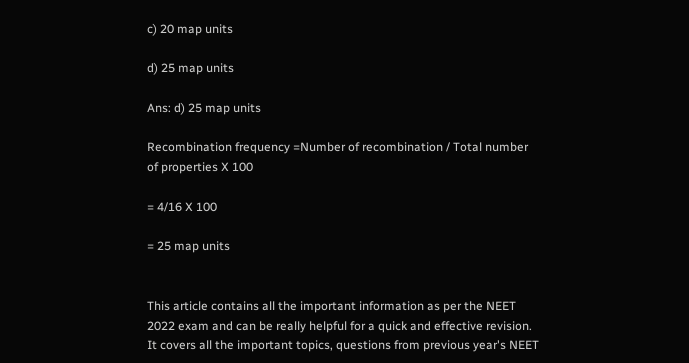c) 20 map units

d) 25 map units

Ans: d) 25 map units

Recombination frequency =Number of recombination / Total number of properties X 100

= 4/16 X 100

= 25 map units


This article contains all the important information as per the NEET 2022 exam and can be really helpful for a quick and effective revision. It covers all the important topics, questions from previous year's NEET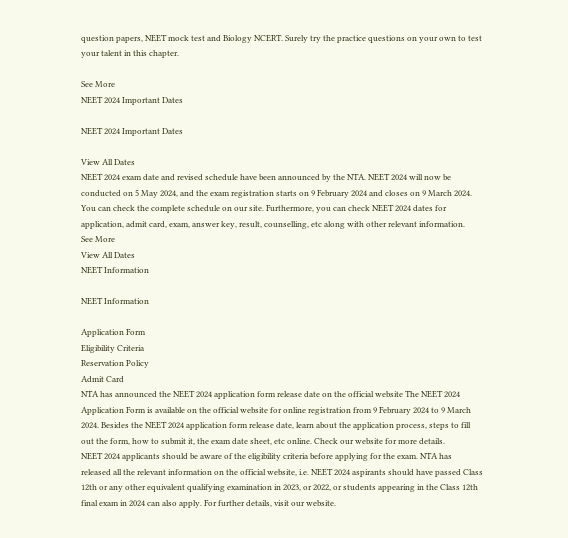question papers, NEET mock test and Biology NCERT. Surely try the practice questions on your own to test your talent in this chapter.

See More
NEET 2024 Important Dates

NEET 2024 Important Dates

View All Dates
NEET 2024 exam date and revised schedule have been announced by the NTA. NEET 2024 will now be conducted on 5 May 2024, and the exam registration starts on 9 February 2024 and closes on 9 March 2024. You can check the complete schedule on our site. Furthermore, you can check NEET 2024 dates for application, admit card, exam, answer key, result, counselling, etc along with other relevant information.
See More
View All Dates
NEET Information

NEET Information

Application Form
Eligibility Criteria
Reservation Policy
Admit Card
NTA has announced the NEET 2024 application form release date on the official website The NEET 2024 Application Form is available on the official website for online registration from 9 February 2024 to 9 March 2024. Besides the NEET 2024 application form release date, learn about the application process, steps to fill out the form, how to submit it, the exam date sheet, etc online. Check our website for more details.
NEET 2024 applicants should be aware of the eligibility criteria before applying for the exam. NTA has released all the relevant information on the official website, i.e. NEET 2024 aspirants should have passed Class 12th or any other equivalent qualifying examination in 2023, or 2022, or students appearing in the Class 12th final exam in 2024 can also apply. For further details, visit our website.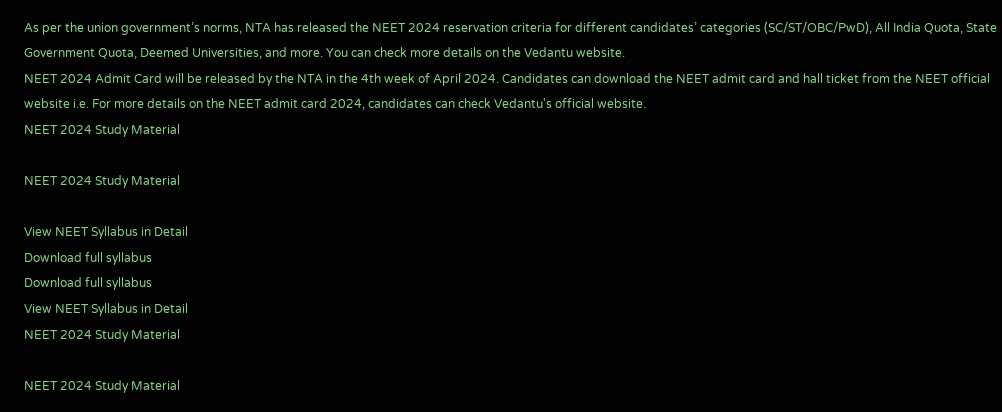As per the union government’s norms, NTA has released the NEET 2024 reservation criteria for different candidates’ categories (SC/ST/OBC/PwD), All India Quota, State Government Quota, Deemed Universities, and more. You can check more details on the Vedantu website.
NEET 2024 Admit Card will be released by the NTA in the 4th week of April 2024. Candidates can download the NEET admit card and hall ticket from the NEET official website i.e. For more details on the NEET admit card 2024, candidates can check Vedantu's official website.
NEET 2024 Study Material

NEET 2024 Study Material

View NEET Syllabus in Detail
Download full syllabus
Download full syllabus
View NEET Syllabus in Detail
NEET 2024 Study Material

NEET 2024 Study Material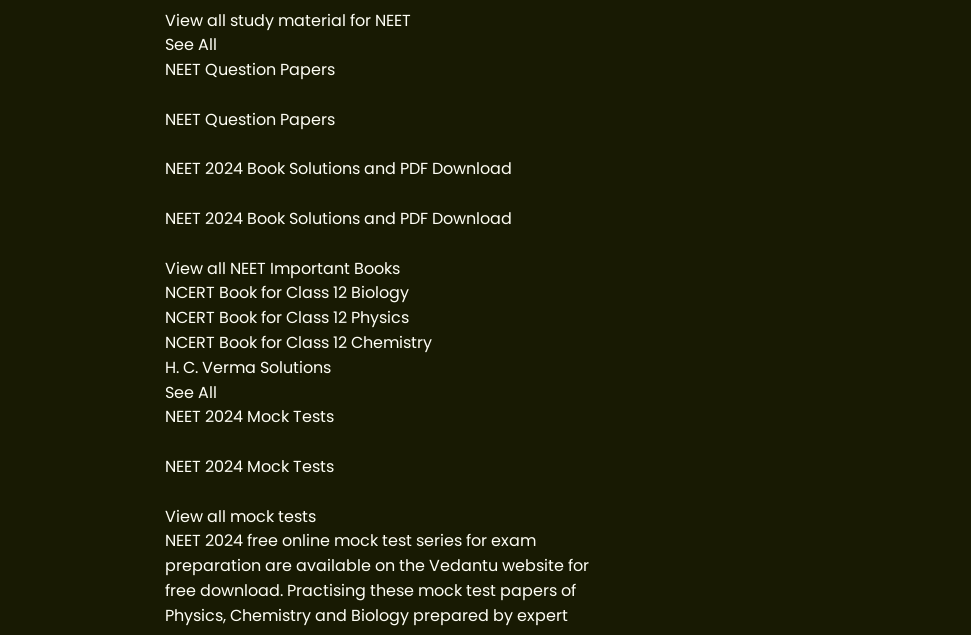View all study material for NEET
See All
NEET Question Papers

NEET Question Papers

NEET 2024 Book Solutions and PDF Download

NEET 2024 Book Solutions and PDF Download

View all NEET Important Books
NCERT Book for Class 12 Biology
NCERT Book for Class 12 Physics
NCERT Book for Class 12 Chemistry
H. C. Verma Solutions
See All
NEET 2024 Mock Tests

NEET 2024 Mock Tests

View all mock tests
NEET 2024 free online mock test series for exam preparation are available on the Vedantu website for free download. Practising these mock test papers of Physics, Chemistry and Biology prepared by expert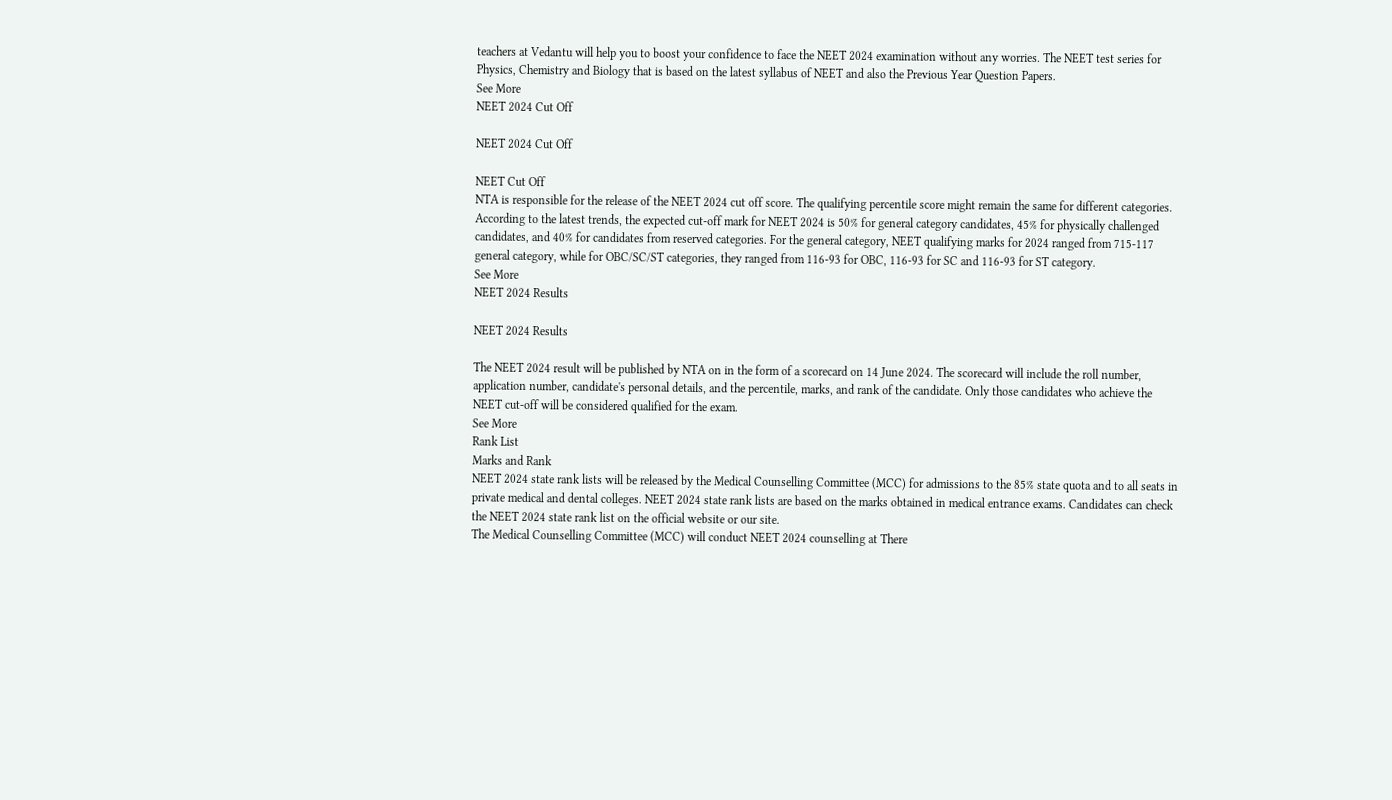teachers at Vedantu will help you to boost your confidence to face the NEET 2024 examination without any worries. The NEET test series for Physics, Chemistry and Biology that is based on the latest syllabus of NEET and also the Previous Year Question Papers.
See More
NEET 2024 Cut Off

NEET 2024 Cut Off

NEET Cut Off
NTA is responsible for the release of the NEET 2024 cut off score. The qualifying percentile score might remain the same for different categories. According to the latest trends, the expected cut-off mark for NEET 2024 is 50% for general category candidates, 45% for physically challenged candidates, and 40% for candidates from reserved categories. For the general category, NEET qualifying marks for 2024 ranged from 715-117 general category, while for OBC/SC/ST categories, they ranged from 116-93 for OBC, 116-93 for SC and 116-93 for ST category.
See More
NEET 2024 Results

NEET 2024 Results

The NEET 2024 result will be published by NTA on in the form of a scorecard on 14 June 2024. The scorecard will include the roll number, application number, candidate's personal details, and the percentile, marks, and rank of the candidate. Only those candidates who achieve the NEET cut-off will be considered qualified for the exam.
See More
Rank List
Marks and Rank
NEET 2024 state rank lists will be released by the Medical Counselling Committee (MCC) for admissions to the 85% state quota and to all seats in private medical and dental colleges. NEET 2024 state rank lists are based on the marks obtained in medical entrance exams. Candidates can check the NEET 2024 state rank list on the official website or our site.
The Medical Counselling Committee (MCC) will conduct NEET 2024 counselling at There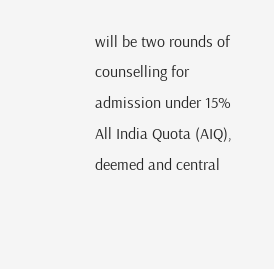will be two rounds of counselling for admission under 15% All India Quota (AIQ), deemed and central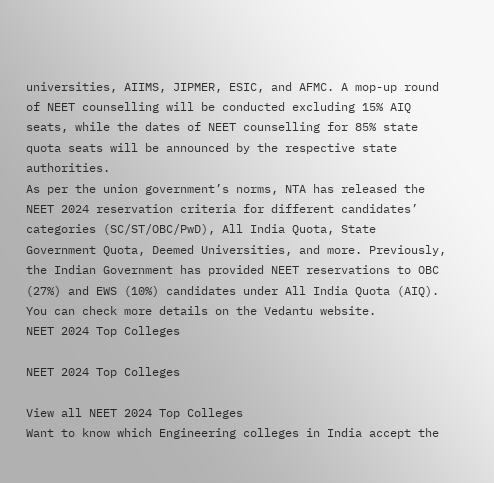universities, AIIMS, JIPMER, ESIC, and AFMC. A mop-up round of NEET counselling will be conducted excluding 15% AIQ seats, while the dates of NEET counselling for 85% state quota seats will be announced by the respective state authorities.
As per the union government’s norms, NTA has released the NEET 2024 reservation criteria for different candidates’ categories (SC/ST/OBC/PwD), All India Quota, State Government Quota, Deemed Universities, and more. Previously, the Indian Government has provided NEET reservations to OBC (27%) and EWS (10%) candidates under All India Quota (AIQ). You can check more details on the Vedantu website.
NEET 2024 Top Colleges

NEET 2024 Top Colleges

View all NEET 2024 Top Colleges
Want to know which Engineering colleges in India accept the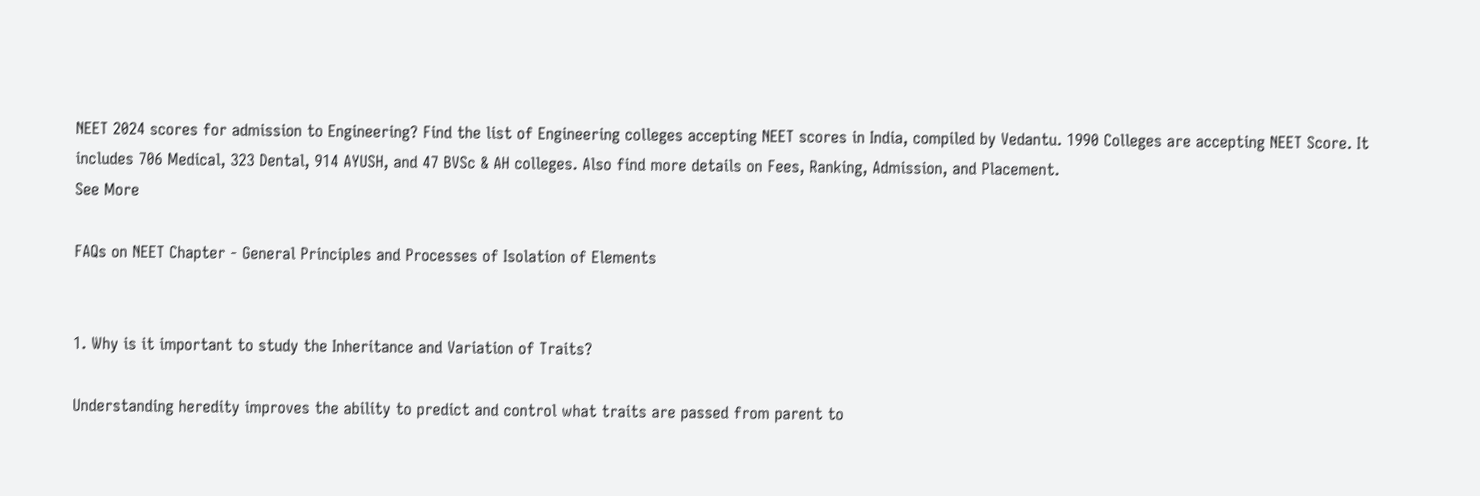NEET 2024 scores for admission to Engineering? Find the list of Engineering colleges accepting NEET scores in India, compiled by Vedantu. 1990 Colleges are accepting NEET Score. It includes 706 Medical, 323 Dental, 914 AYUSH, and 47 BVSc & AH colleges. Also find more details on Fees, Ranking, Admission, and Placement.
See More

FAQs on NEET Chapter - General Principles and Processes of Isolation of Elements


1. Why is it important to study the Inheritance and Variation of Traits?

Understanding heredity improves the ability to predict and control what traits are passed from parent to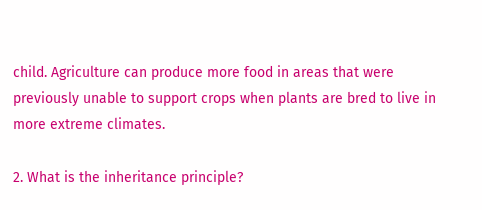child. Agriculture can produce more food in areas that were previously unable to support crops when plants are bred to live in more extreme climates.

2. What is the inheritance principle?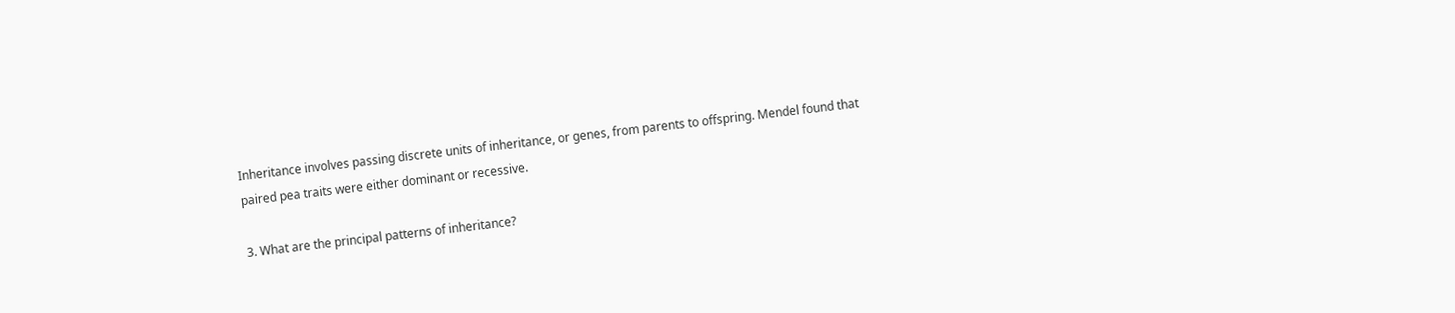Inheritance involves passing discrete units of inheritance, or genes, from parents to offspring. Mendel found that paired pea traits were either dominant or recessive.

3. What are the principal patterns of inheritance?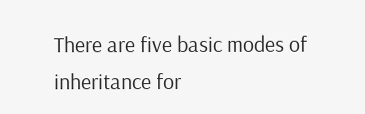There are five basic modes of inheritance for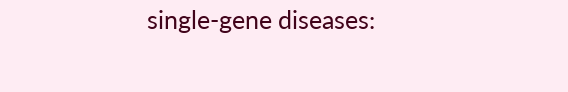single-gene diseases: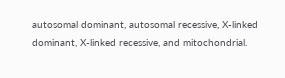autosomal dominant, autosomal recessive, X-linked dominant, X-linked recessive, and mitochondrial.